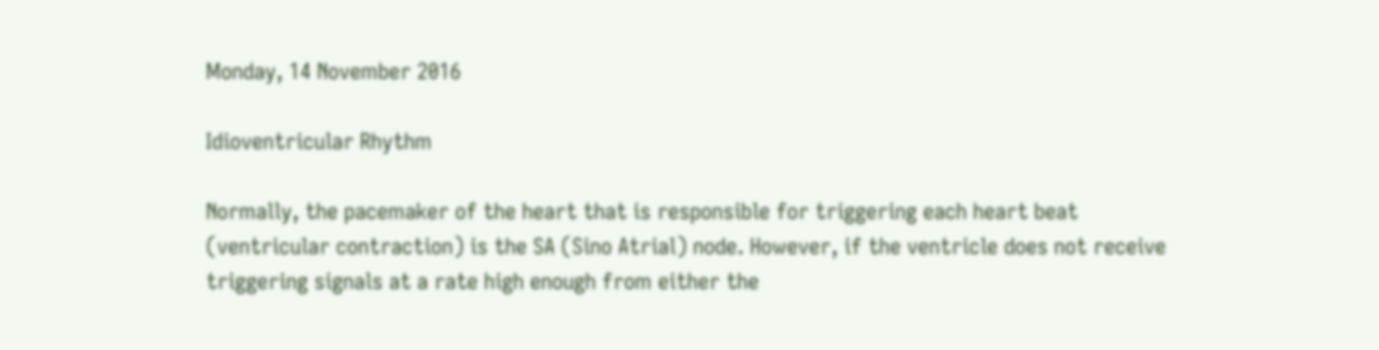Monday, 14 November 2016

Idioventricular Rhythm

Normally, the pacemaker of the heart that is responsible for triggering each heart beat (ventricular contraction) is the SA (Sino Atrial) node. However, if the ventricle does not receive triggering signals at a rate high enough from either the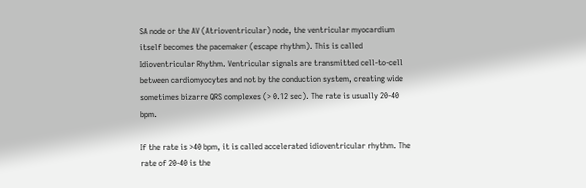SA node or the AV (Atrioventricular) node, the ventricular myocardium itself becomes the pacemaker (escape rhythm). This is called Idioventricular Rhythm. Ventricular signals are transmitted cell-to-cell between cardiomyocytes and not by the conduction system, creating wide sometimes bizarre QRS complexes (> 0.12 sec). The rate is usually 20-40 bpm.

If the rate is >40 bpm, it is called accelerated idioventricular rhythm. The rate of 20-40 is the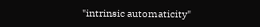"intrinsic automaticity"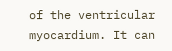of the ventricular myocardium. It can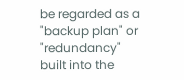be regarded as a "backup plan" or "redundancy" built into the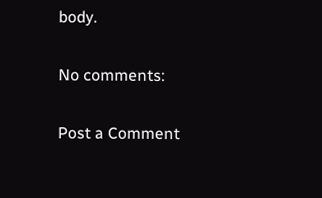body.

No comments:

Post a Comment